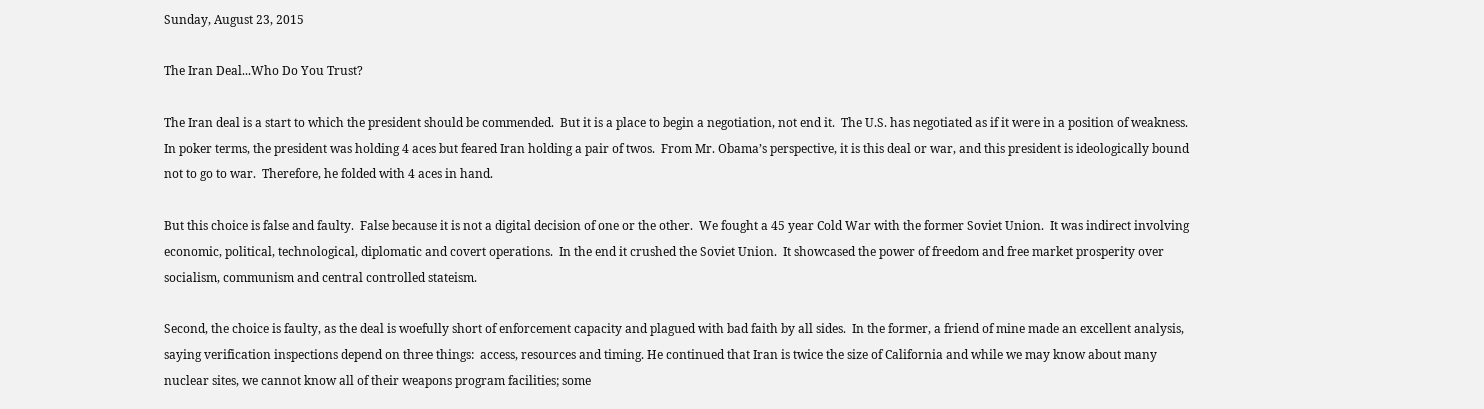Sunday, August 23, 2015

The Iran Deal...Who Do You Trust?

The Iran deal is a start to which the president should be commended.  But it is a place to begin a negotiation, not end it.  The U.S. has negotiated as if it were in a position of weakness.  In poker terms, the president was holding 4 aces but feared Iran holding a pair of twos.  From Mr. Obama’s perspective, it is this deal or war, and this president is ideologically bound not to go to war.  Therefore, he folded with 4 aces in hand.

But this choice is false and faulty.  False because it is not a digital decision of one or the other.  We fought a 45 year Cold War with the former Soviet Union.  It was indirect involving economic, political, technological, diplomatic and covert operations.  In the end it crushed the Soviet Union.  It showcased the power of freedom and free market prosperity over socialism, communism and central controlled stateism.

Second, the choice is faulty, as the deal is woefully short of enforcement capacity and plagued with bad faith by all sides.  In the former, a friend of mine made an excellent analysis, saying verification inspections depend on three things:  access, resources and timing. He continued that Iran is twice the size of California and while we may know about many nuclear sites, we cannot know all of their weapons program facilities; some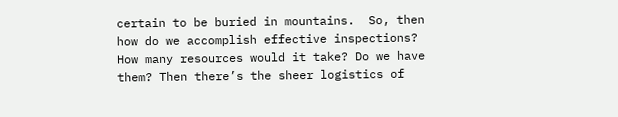certain to be buried in mountains.  So, then how do we accomplish effective inspections? How many resources would it take? Do we have them? Then there’s the sheer logistics of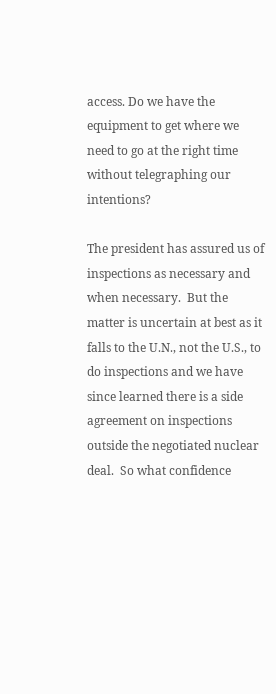access. Do we have the equipment to get where we need to go at the right time without telegraphing our intentions?

The president has assured us of inspections as necessary and when necessary.  But the matter is uncertain at best as it falls to the U.N., not the U.S., to do inspections and we have since learned there is a side agreement on inspections outside the negotiated nuclear deal.  So what confidence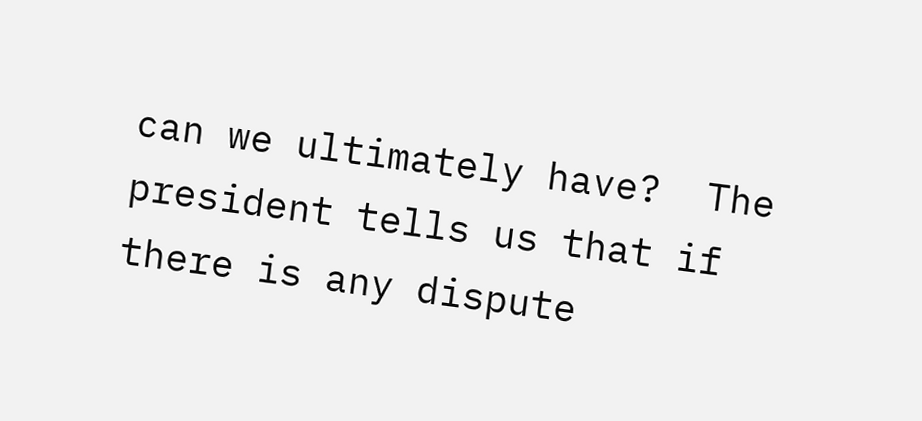can we ultimately have?  The president tells us that if there is any dispute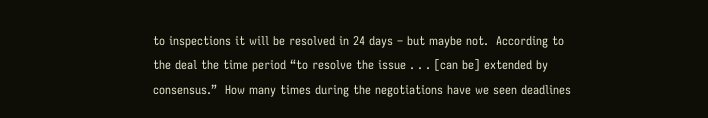to inspections it will be resolved in 24 days – but maybe not.  According to the deal the time period “to resolve the issue . . . [can be] extended by consensus.”  How many times during the negotiations have we seen deadlines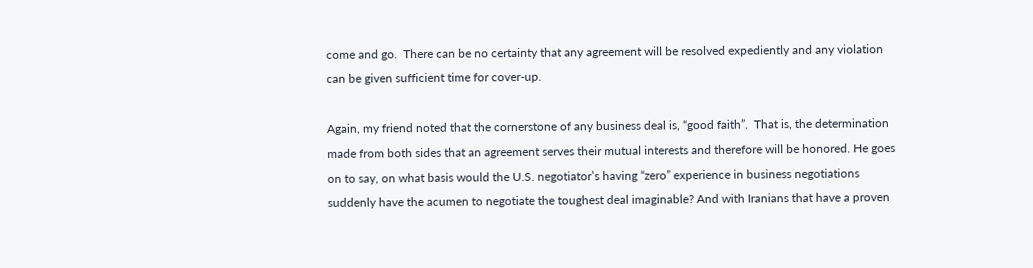come and go.  There can be no certainty that any agreement will be resolved expediently and any violation can be given sufficient time for cover-up.

Again, my friend noted that the cornerstone of any business deal is, “good faith”.  That is, the determination made from both sides that an agreement serves their mutual interests and therefore will be honored. He goes on to say, on what basis would the U.S. negotiator’s having “zero” experience in business negotiations suddenly have the acumen to negotiate the toughest deal imaginable? And with Iranians that have a proven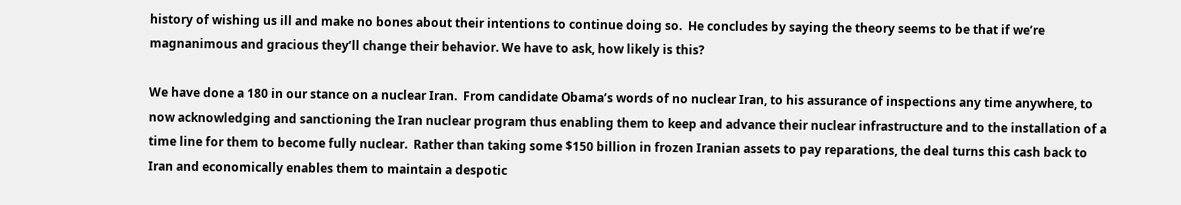history of wishing us ill and make no bones about their intentions to continue doing so.  He concludes by saying the theory seems to be that if we’re magnanimous and gracious they’ll change their behavior. We have to ask, how likely is this?

We have done a 180 in our stance on a nuclear Iran.  From candidate Obama’s words of no nuclear Iran, to his assurance of inspections any time anywhere, to now acknowledging and sanctioning the Iran nuclear program thus enabling them to keep and advance their nuclear infrastructure and to the installation of a time line for them to become fully nuclear.  Rather than taking some $150 billion in frozen Iranian assets to pay reparations, the deal turns this cash back to Iran and economically enables them to maintain a despotic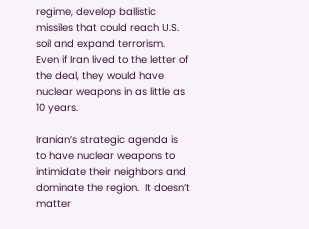regime, develop ballistic missiles that could reach U.S. soil and expand terrorism.  Even if Iran lived to the letter of the deal, they would have nuclear weapons in as little as 10 years.

Iranian’s strategic agenda is to have nuclear weapons to intimidate their neighbors and dominate the region.  It doesn’t matter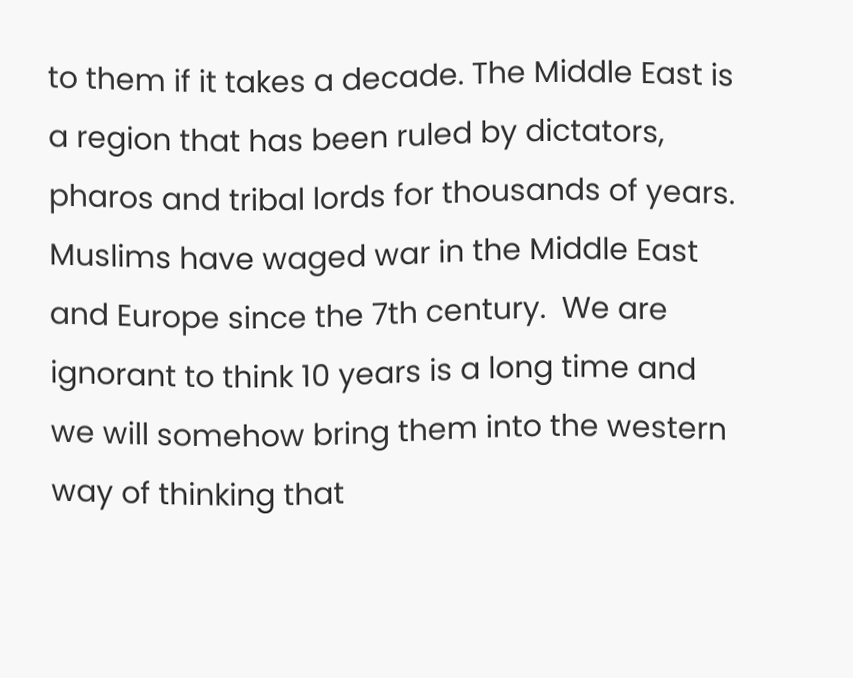to them if it takes a decade. The Middle East is a region that has been ruled by dictators, pharos and tribal lords for thousands of years.  Muslims have waged war in the Middle East and Europe since the 7th century.  We are ignorant to think 10 years is a long time and we will somehow bring them into the western way of thinking that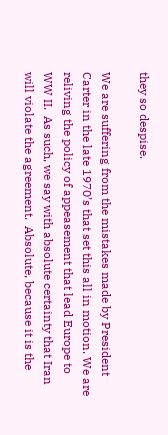they so despise.

We are suffering from the mistakes made by President Carter in the late 1970’s that set this all in motion. We are reliving the policy of appeasement that lead Europe to WW II.  As such, we say with absolute certainty that Iran will violate the agreement.  Absolute, because it is the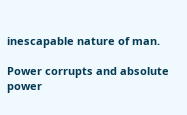inescapable nature of man.

Power corrupts and absolute power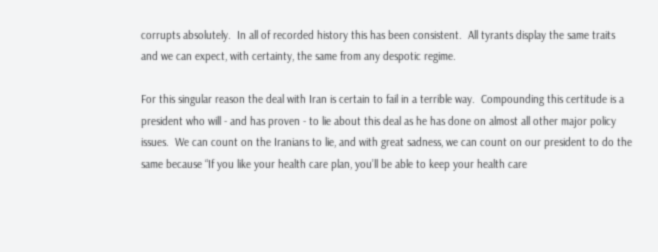corrupts absolutely.  In all of recorded history this has been consistent.  All tyrants display the same traits and we can expect, with certainty, the same from any despotic regime.

For this singular reason the deal with Iran is certain to fail in a terrible way.  Compounding this certitude is a president who will - and has proven - to lie about this deal as he has done on almost all other major policy issues.  We can count on the Iranians to lie, and with great sadness, we can count on our president to do the same because “If you like your health care plan, you’ll be able to keep your health care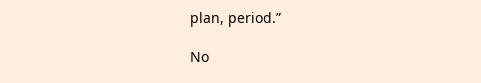plan, period.”

No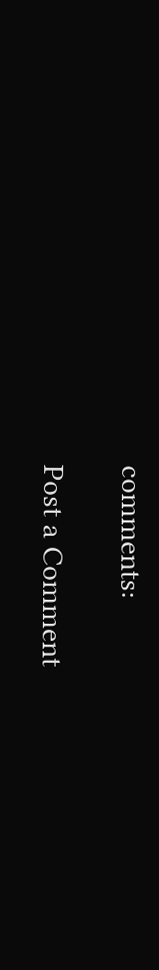comments:

Post a Comment